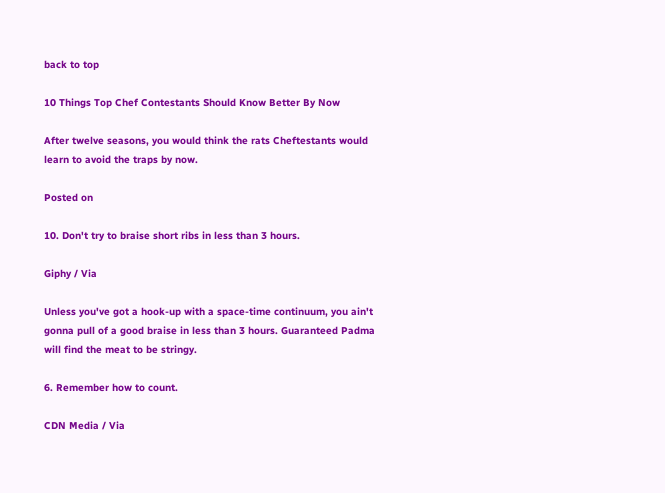back to top

10 Things Top Chef Contestants Should Know Better By Now

After twelve seasons, you would think the rats Cheftestants would learn to avoid the traps by now.

Posted on

10. Don't try to braise short ribs in less than 3 hours.

Giphy / Via

Unless you've got a hook-up with a space-time continuum, you ain't gonna pull of a good braise in less than 3 hours. Guaranteed Padma will find the meat to be stringy.

6. Remember how to count.

CDN Media / Via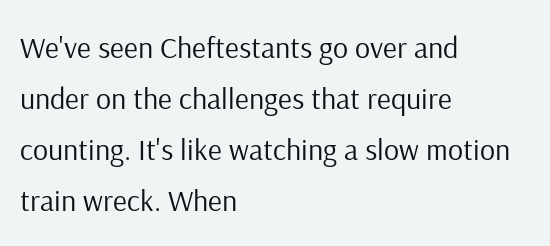We've seen Cheftestants go over and under on the challenges that require counting. It's like watching a slow motion train wreck. When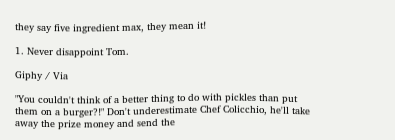they say five ingredient max, they mean it!

1. Never disappoint Tom.

Giphy / Via

"You couldn't think of a better thing to do with pickles than put them on a burger?!" Don't underestimate Chef Colicchio, he'll take away the prize money and send the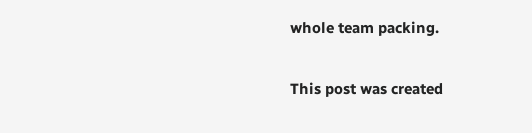whole team packing.

This post was created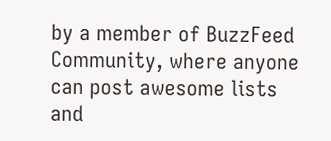by a member of BuzzFeed Community, where anyone can post awesome lists and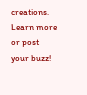creations. Learn more or post your buzz!